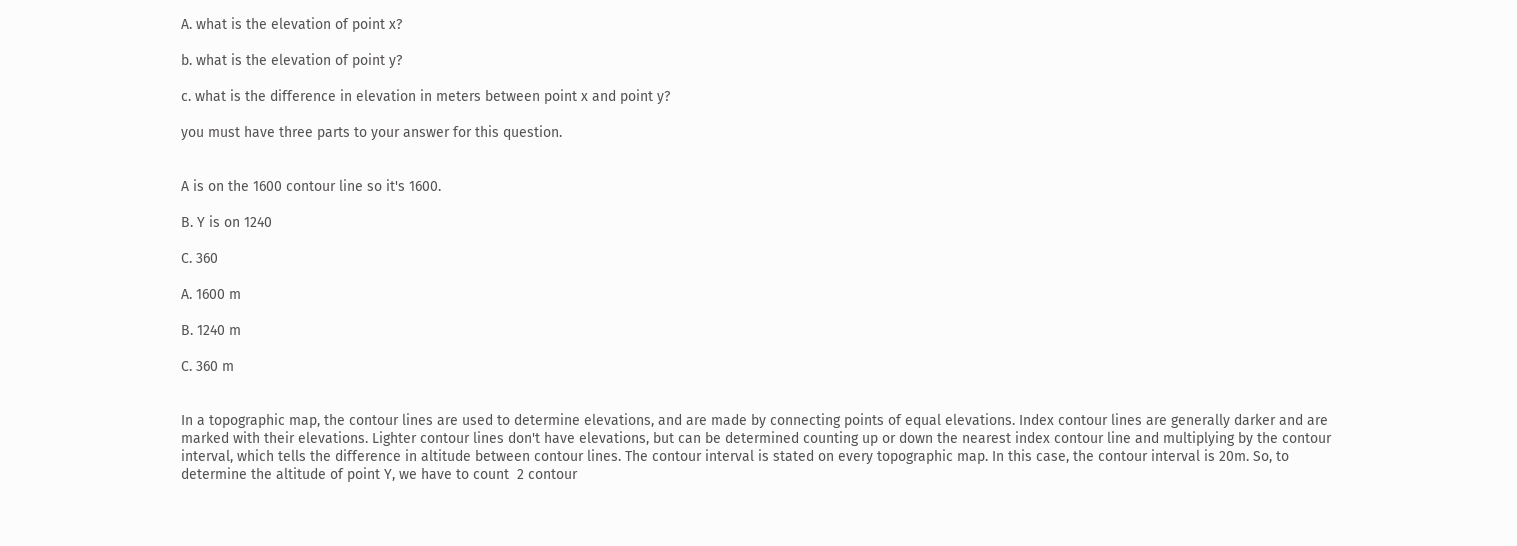A. what is the elevation of point x?

b. what is the elevation of point y?

c. what is the difference in elevation in meters between point x and point y?

you must have three parts to your answer for this question.


A is on the 1600 contour line so it's 1600.

B. Y is on 1240

C. 360

A. 1600 m

B. 1240 m

C. 360 m


In a topographic map, the contour lines are used to determine elevations, and are made by connecting points of equal elevations. Index contour lines are generally darker and are marked with their elevations. Lighter contour lines don't have elevations, but can be determined counting up or down the nearest index contour line and multiplying by the contour interval, which tells the difference in altitude between contour lines. The contour interval is stated on every topographic map. In this case, the contour interval is 20m. So, to determine the altitude of point Y, we have to count  2 contour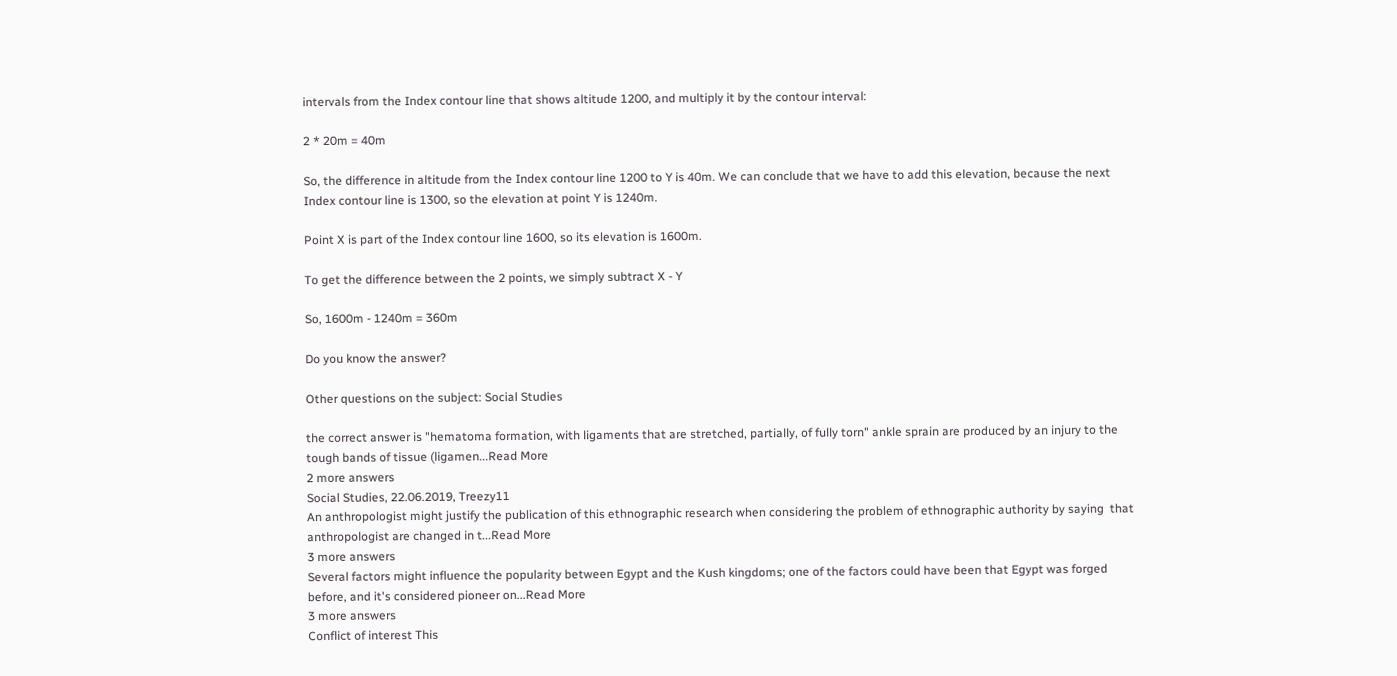intervals from the Index contour line that shows altitude 1200, and multiply it by the contour interval:

2 * 20m = 40m

So, the difference in altitude from the Index contour line 1200 to Y is 40m. We can conclude that we have to add this elevation, because the next Index contour line is 1300, so the elevation at point Y is 1240m.

Point X is part of the Index contour line 1600, so its elevation is 1600m.

To get the difference between the 2 points, we simply subtract X - Y

So, 1600m - 1240m = 360m

Do you know the answer?

Other questions on the subject: Social Studies

the correct answer is "hematoma formation, with ligaments that are stretched, partially, of fully torn" ankle sprain are produced by an injury to the tough bands of tissue (ligamen...Read More
2 more answers
Social Studies, 22.06.2019, Treezy11
An anthropologist might justify the publication of this ethnographic research when considering the problem of ethnographic authority by saying  that anthropologist are changed in t...Read More
3 more answers
Several factors might influence the popularity between Egypt and the Kush kingdoms; one of the factors could have been that Egypt was forged before, and it's considered pioneer on...Read More
3 more answers
Conflict of interest This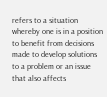refers to a situation whereby one is in a position to benefit from decisions made to develop solutions to a problem or an issue that also affects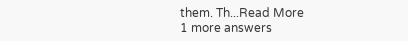them. Th...Read More
1 more answers